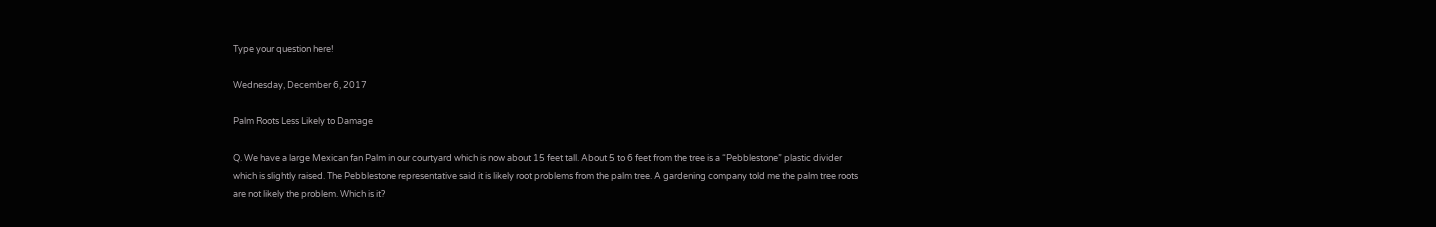Type your question here!

Wednesday, December 6, 2017

Palm Roots Less Likely to Damage

Q. We have a large Mexican fan Palm in our courtyard which is now about 15 feet tall. About 5 to 6 feet from the tree is a “Pebblestone” plastic divider which is slightly raised. The Pebblestone representative said it is likely root problems from the palm tree. A gardening company told me the palm tree roots are not likely the problem. Which is it?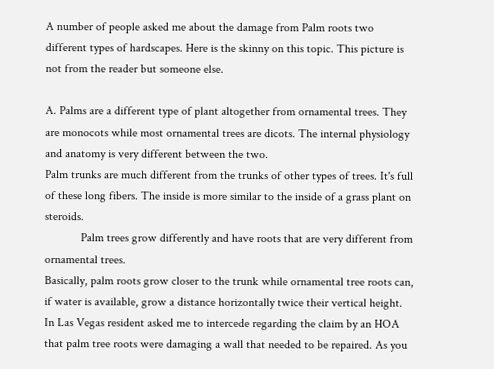A number of people asked me about the damage from Palm roots two different types of hardscapes. Here is the skinny on this topic. This picture is not from the reader but someone else.

A. Palms are a different type of plant altogether from ornamental trees. They are monocots while most ornamental trees are dicots. The internal physiology and anatomy is very different between the two.
Palm trunks are much different from the trunks of other types of trees. It's full of these long fibers. The inside is more similar to the inside of a grass plant on steroids.
            Palm trees grow differently and have roots that are very different from ornamental trees.
Basically, palm roots grow closer to the trunk while ornamental tree roots can, if water is available, grow a distance horizontally twice their vertical height.
In Las Vegas resident asked me to intercede regarding the claim by an HOA that palm tree roots were damaging a wall that needed to be repaired. As you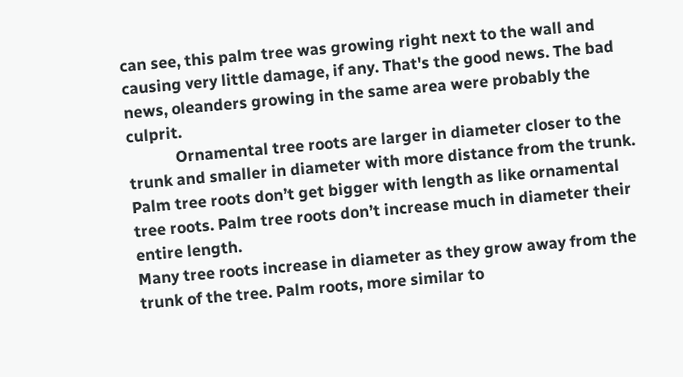can see, this palm tree was growing right next to the wall and causing very little damage, if any. That's the good news. The bad news, oleanders growing in the same area were probably the culprit.
            Ornamental tree roots are larger in diameter closer to the trunk and smaller in diameter with more distance from the trunk. Palm tree roots don’t get bigger with length as like ornamental tree roots. Palm tree roots don’t increase much in diameter their entire length.
Many tree roots increase in diameter as they grow away from the trunk of the tree. Palm roots, more similar to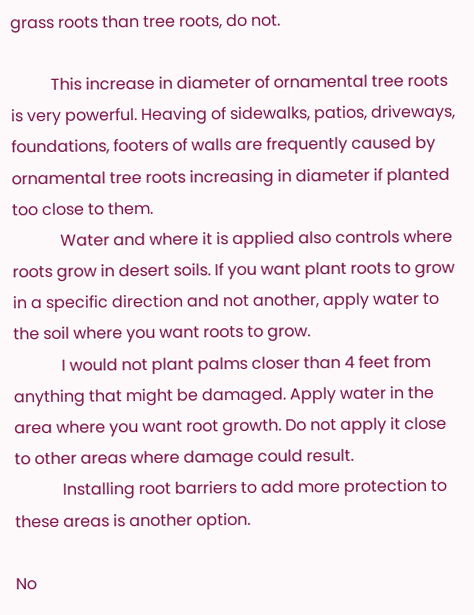grass roots than tree roots, do not.

          This increase in diameter of ornamental tree roots is very powerful. Heaving of sidewalks, patios, driveways, foundations, footers of walls are frequently caused by ornamental tree roots increasing in diameter if planted too close to them.
            Water and where it is applied also controls where roots grow in desert soils. If you want plant roots to grow in a specific direction and not another, apply water to the soil where you want roots to grow.
            I would not plant palms closer than 4 feet from anything that might be damaged. Apply water in the area where you want root growth. Do not apply it close to other areas where damage could result.
            Installing root barriers to add more protection to these areas is another option.

No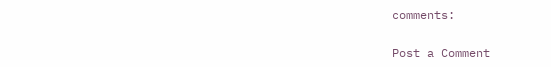comments:

Post a Comment